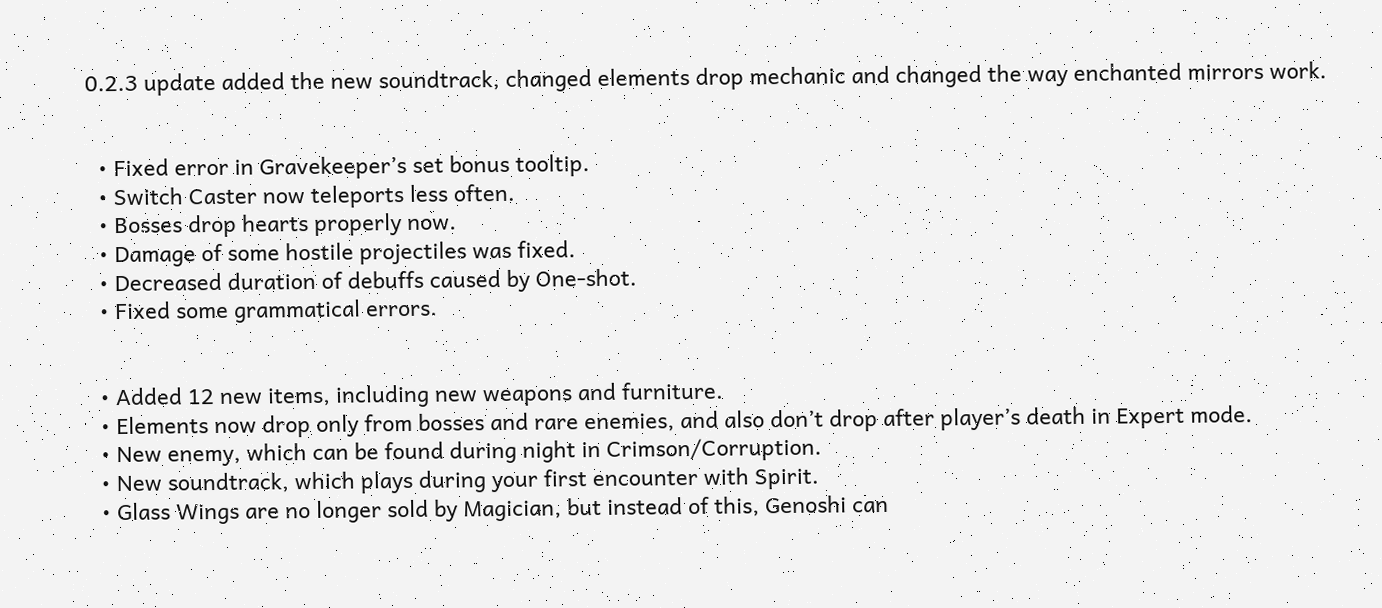0.2.3 update added the new soundtrack, changed elements drop mechanic and changed the way enchanted mirrors work.


  • Fixed error in Gravekeeper’s set bonus tooltip.
  • Switch Caster now teleports less often.
  • Bosses drop hearts properly now.
  • Damage of some hostile projectiles was fixed.
  • Decreased duration of debuffs caused by One-shot.
  • Fixed some grammatical errors.


  • Added 12 new items, including new weapons and furniture.
  • Elements now drop only from bosses and rare enemies, and also don’t drop after player’s death in Expert mode.
  • New enemy, which can be found during night in Crimson/Corruption.
  • New soundtrack, which plays during your first encounter with Spirit.
  • Glass Wings are no longer sold by Magician, but instead of this, Genoshi can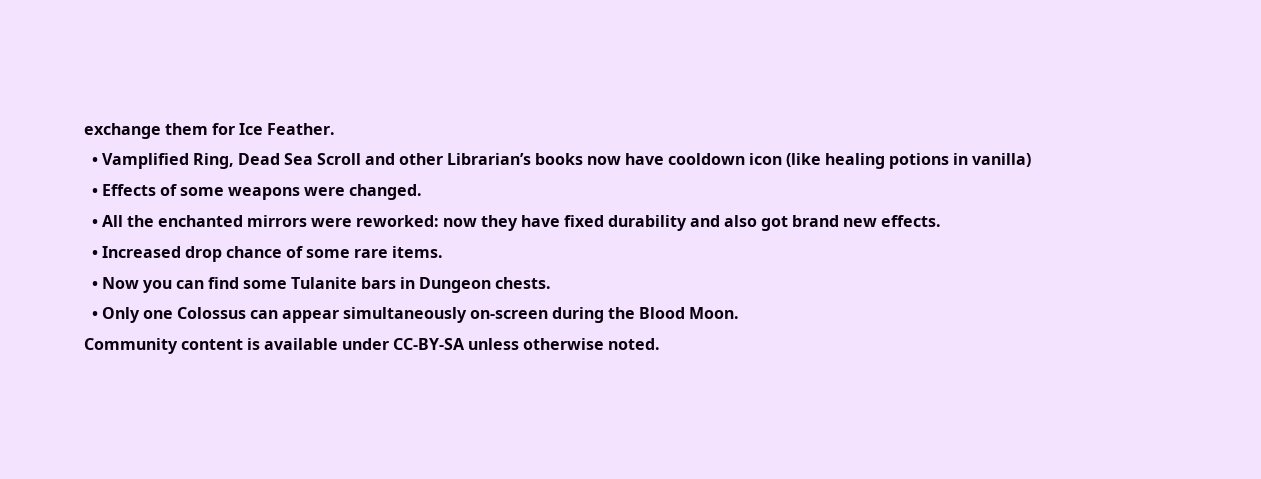exchange them for Ice Feather.
  • Vamplified Ring, Dead Sea Scroll and other Librarian’s books now have cooldown icon (like healing potions in vanilla)
  • Effects of some weapons were changed.
  • All the enchanted mirrors were reworked: now they have fixed durability and also got brand new effects.
  • Increased drop chance of some rare items.
  • Now you can find some Tulanite bars in Dungeon chests.
  • Only one Colossus can appear simultaneously on-screen during the Blood Moon.
Community content is available under CC-BY-SA unless otherwise noted.